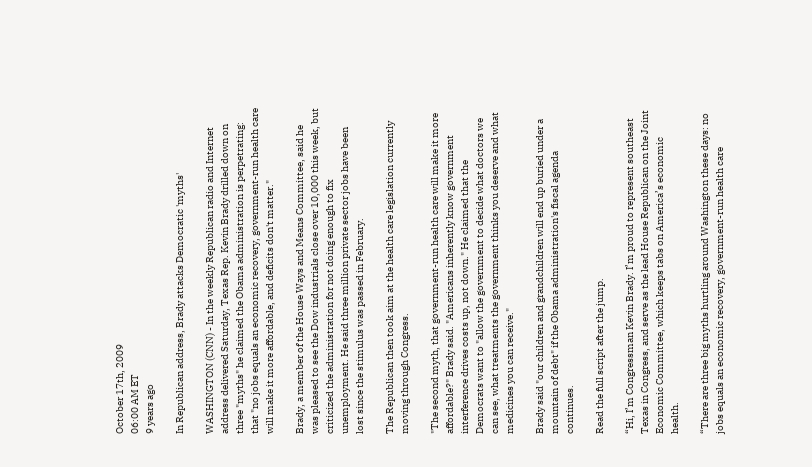October 17th, 2009
06:00 AM ET
9 years ago

In Republican address, Brady attacks Democratic 'myths'

WASHINGTON (CNN) - In the weekly Republican radio and Internet address delivered Saturday, Texas Rep. Kevin Brady drilled down on three "myths" he claimed the Obama administration is perpetrating: that "no jobs equals an economic recovery, government-run health care will make it more affordable, and deficits don't matter."

Brady, a member of the House Ways and Means Committee, said he was pleased to see the Dow industrials close over 10,000 this week, but criticized the administration for not doing enough to fix unemployment. He said three million private sector jobs have been lost since the stimulus was passed in February.

The Republican then took aim at the health care legislation currently moving through Congress.

"The second myth, that government-run health care will make it more affordable?" Brady said. "Americans inherently know government interference drives costs up, not down." He claimed that the Democrats want to "allow the government to decide what doctors we can see, what treatments the government thinks you deserve and what medicines you can receive."

Brady said "our children and grandchildren will end up buried under a mountain of debt" if the Obama administration's fiscal agenda continues.

Read the full script after the jump.

“Hi, I’m Congressman Kevin Brady. I’m proud to represent southeast Texas in Congress, and serve as the lead House Republican on the Joint Economic Committee, which keeps tabs on America’s economic health.

“There are three big myths hurtling around Washington these days: no jobs equals an economic recovery, government-run health care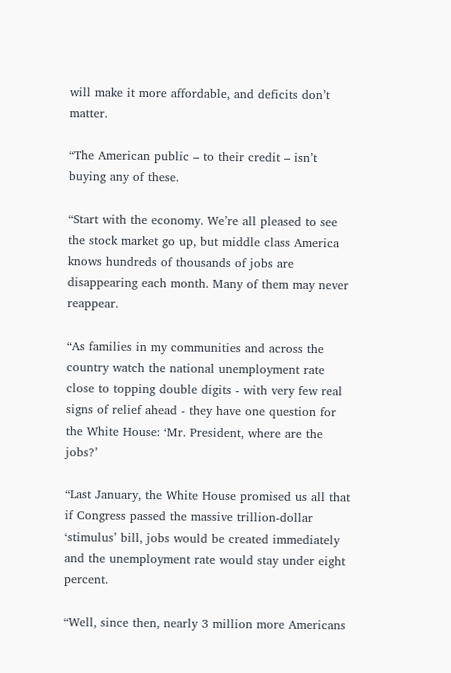will make it more affordable, and deficits don’t matter.

“The American public – to their credit – isn’t buying any of these.

“Start with the economy. We’re all pleased to see the stock market go up, but middle class America knows hundreds of thousands of jobs are disappearing each month. Many of them may never reappear.

“As families in my communities and across the country watch the national unemployment rate close to topping double digits - with very few real signs of relief ahead - they have one question for the White House: ‘Mr. President, where are the jobs?’

“Last January, the White House promised us all that if Congress passed the massive trillion-dollar ‘stimulus’ bill, jobs would be created immediately and the unemployment rate would stay under eight percent.

“Well, since then, nearly 3 million more Americans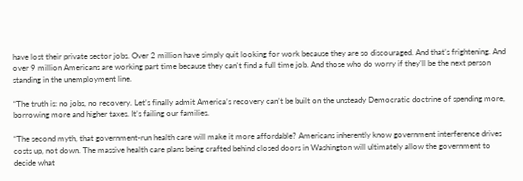have lost their private sector jobs. Over 2 million have simply quit looking for work because they are so discouraged. And that’s frightening. And over 9 million Americans are working part time because they can't find a full time job. And those who do worry if they’ll be the next person standing in the unemployment line.

“The truth is: no jobs, no recovery. Let’s finally admit America’s recovery can’t be built on the unsteady Democratic doctrine of spending more, borrowing more and higher taxes. It’s failing our families.

“The second myth, that government-run health care will make it more affordable? Americans inherently know government interference drives costs up, not down. The massive health care plans being crafted behind closed doors in Washington will ultimately allow the government to decide what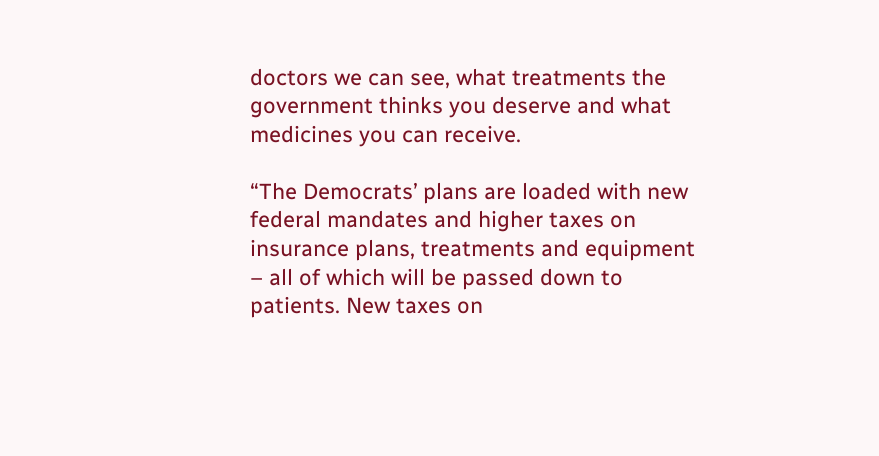doctors we can see, what treatments the government thinks you deserve and what medicines you can receive.

“The Democrats’ plans are loaded with new federal mandates and higher taxes on insurance plans, treatments and equipment – all of which will be passed down to patients. New taxes on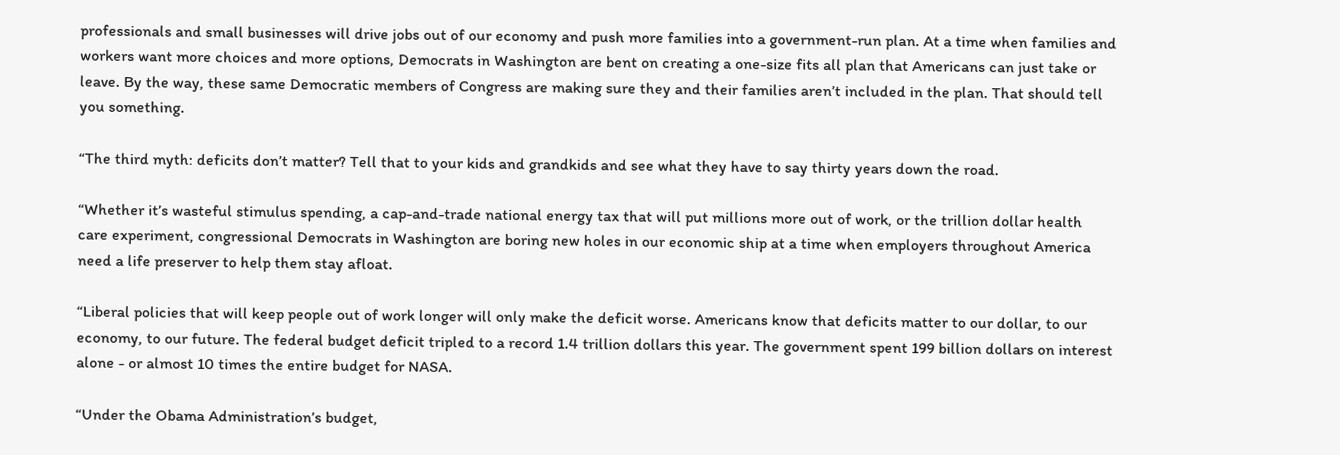professionals and small businesses will drive jobs out of our economy and push more families into a government-run plan. At a time when families and workers want more choices and more options, Democrats in Washington are bent on creating a one-size fits all plan that Americans can just take or leave. By the way, these same Democratic members of Congress are making sure they and their families aren’t included in the plan. That should tell you something.

“The third myth: deficits don’t matter? Tell that to your kids and grandkids and see what they have to say thirty years down the road.

“Whether it’s wasteful stimulus spending, a cap-and-trade national energy tax that will put millions more out of work, or the trillion dollar health care experiment, congressional Democrats in Washington are boring new holes in our economic ship at a time when employers throughout America need a life preserver to help them stay afloat.

“Liberal policies that will keep people out of work longer will only make the deficit worse. Americans know that deficits matter to our dollar, to our economy, to our future. The federal budget deficit tripled to a record 1.4 trillion dollars this year. The government spent 199 billion dollars on interest alone - or almost 10 times the entire budget for NASA.

“Under the Obama Administration’s budget,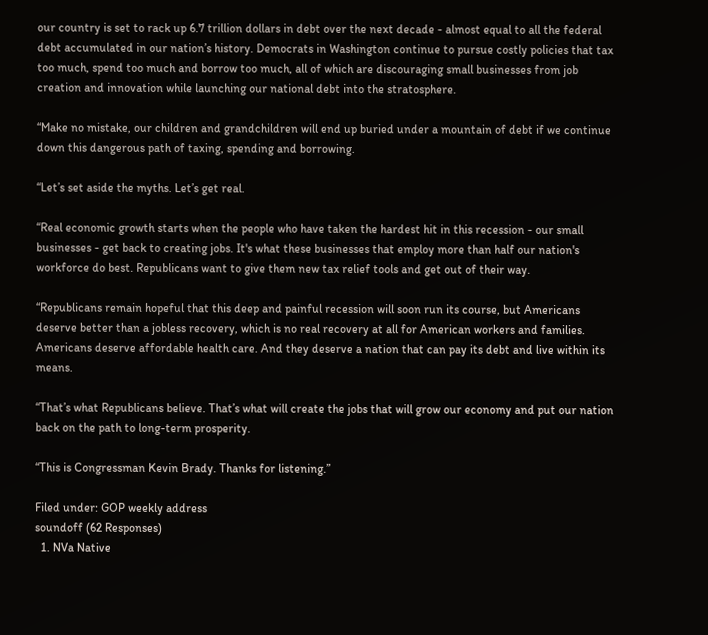our country is set to rack up 6.7 trillion dollars in debt over the next decade - almost equal to all the federal debt accumulated in our nation’s history. Democrats in Washington continue to pursue costly policies that tax too much, spend too much and borrow too much, all of which are discouraging small businesses from job creation and innovation while launching our national debt into the stratosphere.

“Make no mistake, our children and grandchildren will end up buried under a mountain of debt if we continue down this dangerous path of taxing, spending and borrowing.

“Let’s set aside the myths. Let’s get real.

“Real economic growth starts when the people who have taken the hardest hit in this recession - our small businesses - get back to creating jobs. It's what these businesses that employ more than half our nation's workforce do best. Republicans want to give them new tax relief tools and get out of their way.

“Republicans remain hopeful that this deep and painful recession will soon run its course, but Americans deserve better than a jobless recovery, which is no real recovery at all for American workers and families. Americans deserve affordable health care. And they deserve a nation that can pay its debt and live within its means.

“That’s what Republicans believe. That’s what will create the jobs that will grow our economy and put our nation back on the path to long-term prosperity.

“This is Congressman Kevin Brady. Thanks for listening.”

Filed under: GOP weekly address
soundoff (62 Responses)
  1. NVa Native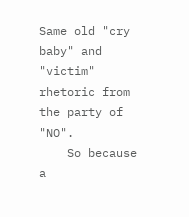Same old "cry baby" and "victim" rhetoric from the party of "NO".
    So because a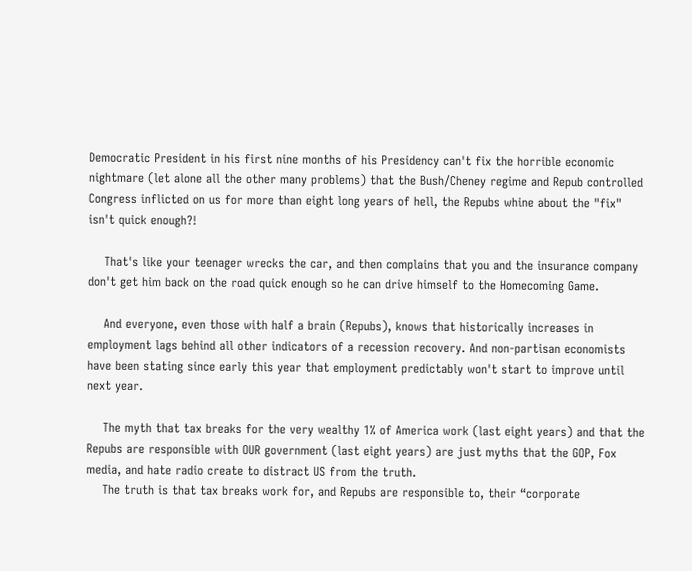Democratic President in his first nine months of his Presidency can't fix the horrible economic nightmare (let alone all the other many problems) that the Bush/Cheney regime and Repub controlled Congress inflicted on us for more than eight long years of hell, the Repubs whine about the "fix" isn't quick enough?!

    That's like your teenager wrecks the car, and then complains that you and the insurance company don't get him back on the road quick enough so he can drive himself to the Homecoming Game.

    And everyone, even those with half a brain (Repubs), knows that historically increases in employment lags behind all other indicators of a recession recovery. And non-partisan economists have been stating since early this year that employment predictably won't start to improve until next year.

    The myth that tax breaks for the very wealthy 1% of America work (last eight years) and that the Repubs are responsible with OUR government (last eight years) are just myths that the GOP, Fox media, and hate radio create to distract US from the truth.
    The truth is that tax breaks work for, and Repubs are responsible to, their “corporate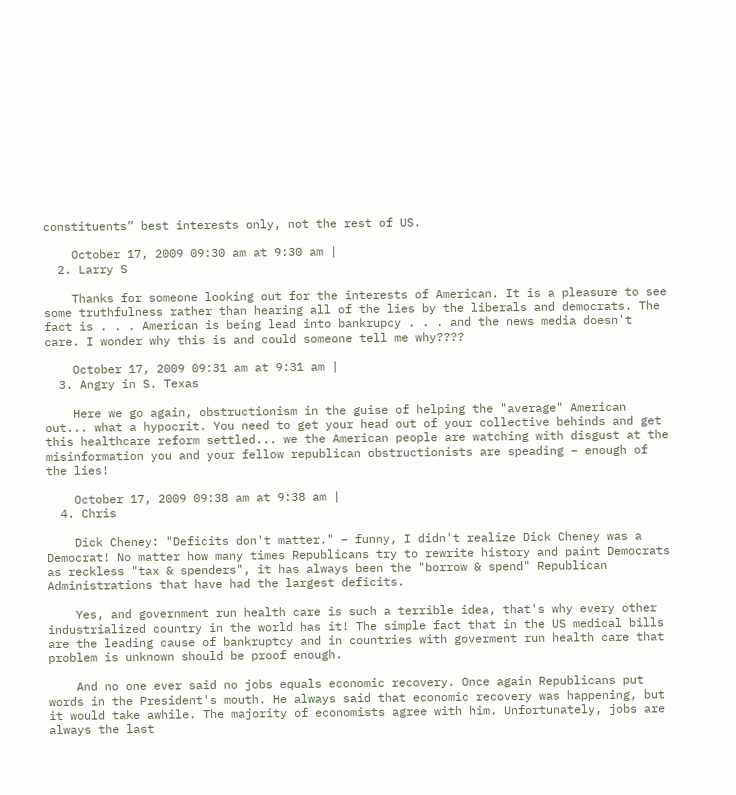constituents” best interests only, not the rest of US.

    October 17, 2009 09:30 am at 9:30 am |
  2. Larry S

    Thanks for someone looking out for the interests of American. It is a pleasure to see some truthfulness rather than hearing all of the lies by the liberals and democrats. The fact is . . . American is being lead into bankrupcy . . . and the news media doesn't care. I wonder why this is and could someone tell me why????

    October 17, 2009 09:31 am at 9:31 am |
  3. Angry in S. Texas

    Here we go again, obstructionism in the guise of helping the "average" American out... what a hypocrit. You need to get your head out of your collective behinds and get this healthcare reform settled... we the American people are watching with disgust at the misinformation you and your fellow republican obstructionists are speading – enough of the lies!

    October 17, 2009 09:38 am at 9:38 am |
  4. Chris

    Dick Cheney: "Deficits don't matter." – funny, I didn't realize Dick Cheney was a Democrat! No matter how many times Republicans try to rewrite history and paint Democrats as reckless "tax & spenders", it has always been the "borrow & spend" Republican Administrations that have had the largest deficits.

    Yes, and government run health care is such a terrible idea, that's why every other industrialized country in the world has it! The simple fact that in the US medical bills are the leading cause of bankruptcy and in countries with goverment run health care that problem is unknown should be proof enough.

    And no one ever said no jobs equals economic recovery. Once again Republicans put words in the President's mouth. He always said that economic recovery was happening, but it would take awhile. The majority of economists agree with him. Unfortunately, jobs are always the last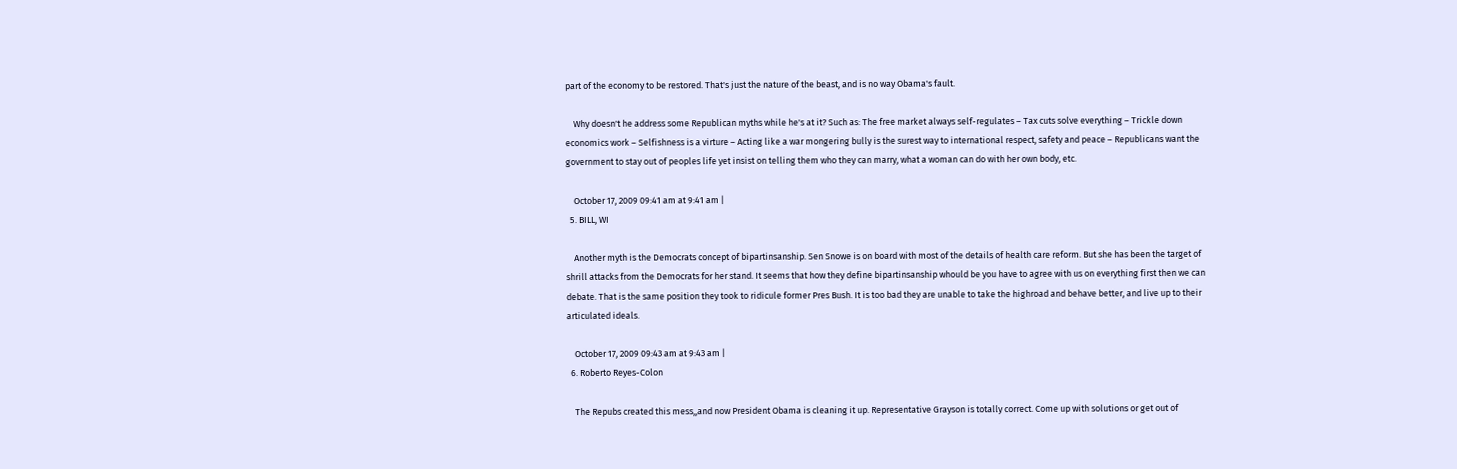part of the economy to be restored. That's just the nature of the beast, and is no way Obama's fault.

    Why doesn't he address some Republican myths while he's at it? Such as: The free market always self-regulates – Tax cuts solve everything – Trickle down economics work – Selfishness is a virture – Acting like a war mongering bully is the surest way to international respect, safety and peace – Republicans want the government to stay out of peoples life yet insist on telling them who they can marry, what a woman can do with her own body, etc.

    October 17, 2009 09:41 am at 9:41 am |
  5. BILL, WI

    Another myth is the Democrats concept of bipartinsanship. Sen Snowe is on board with most of the details of health care reform. But she has been the target of shrill attacks from the Democrats for her stand. It seems that how they define bipartinsanship whould be you have to agree with us on everything first then we can debate. That is the same position they took to ridicule former Pres Bush. It is too bad they are unable to take the highroad and behave better, and live up to their articulated ideals.

    October 17, 2009 09:43 am at 9:43 am |
  6. Roberto Reyes-Colon

    The Repubs created this mess,,and now President Obama is cleaning it up. Representative Grayson is totally correct. Come up with solutions or get out of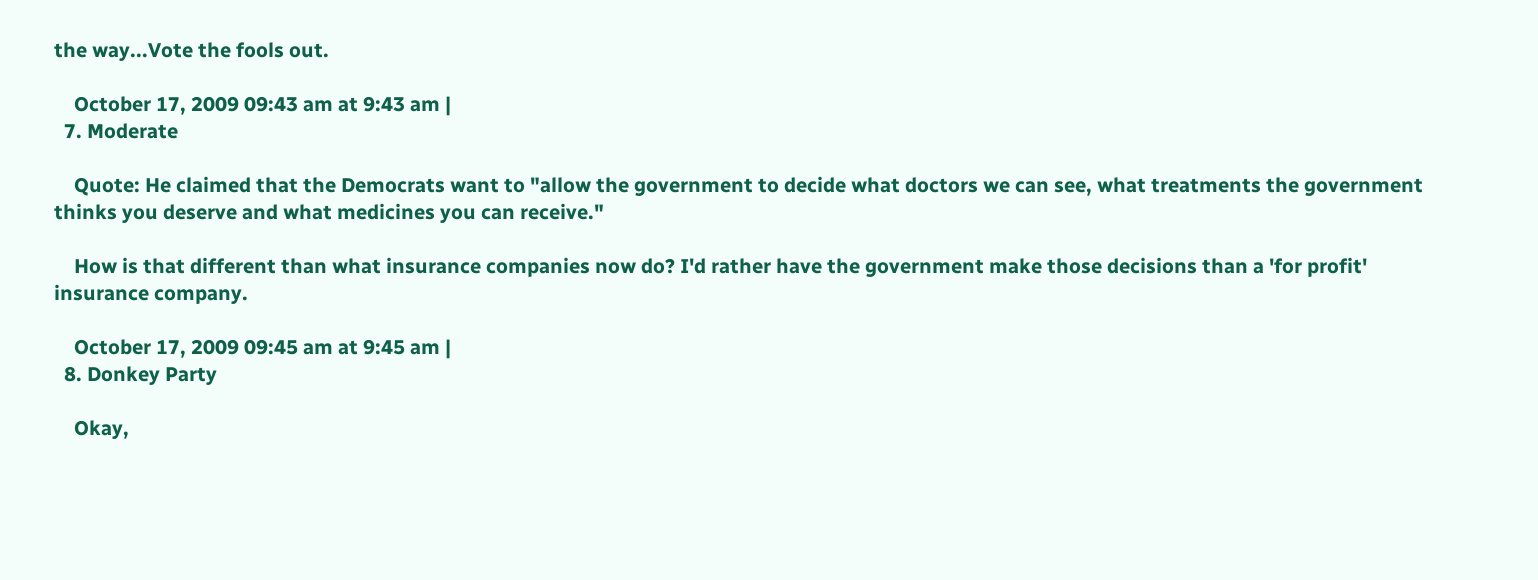the way...Vote the fools out.

    October 17, 2009 09:43 am at 9:43 am |
  7. Moderate

    Quote: He claimed that the Democrats want to "allow the government to decide what doctors we can see, what treatments the government thinks you deserve and what medicines you can receive."

    How is that different than what insurance companies now do? I'd rather have the government make those decisions than a 'for profit' insurance company.

    October 17, 2009 09:45 am at 9:45 am |
  8. Donkey Party

    Okay,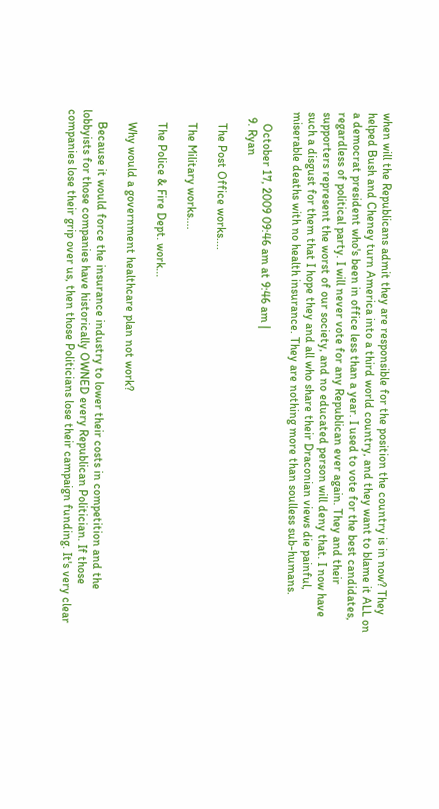when will the Republicans admit they are responsible for the position the country is in now? They helped Bush and Cheney turn America into a third world country, and they want to blame it ALL on a democrat president who's been in office less than a year. I used to vote for the best candidates, regardless of political party. I will never vote for any Republican ever again. They and their supporters represent the worst of our society, and no educated person will deny that. I now have such a disgust for them that I hope they and all who share their Draconian views die painful, miserable deaths with no health insurance. They are nothing more than soulless sub-humans.

    October 17, 2009 09:46 am at 9:46 am |
  9. Ryan

    The Post Office works....

    The Military works....

    The Police & Fire Dept. work...

    Why would a government healthcare plan not work?

    Because it would force the insurance industry to lower their costs in competition and the lobbyists for those companies have historically OWNED every Republican Politician. If those companies lose their grip over us, then those Politicians lose their campaign funding. It's very clear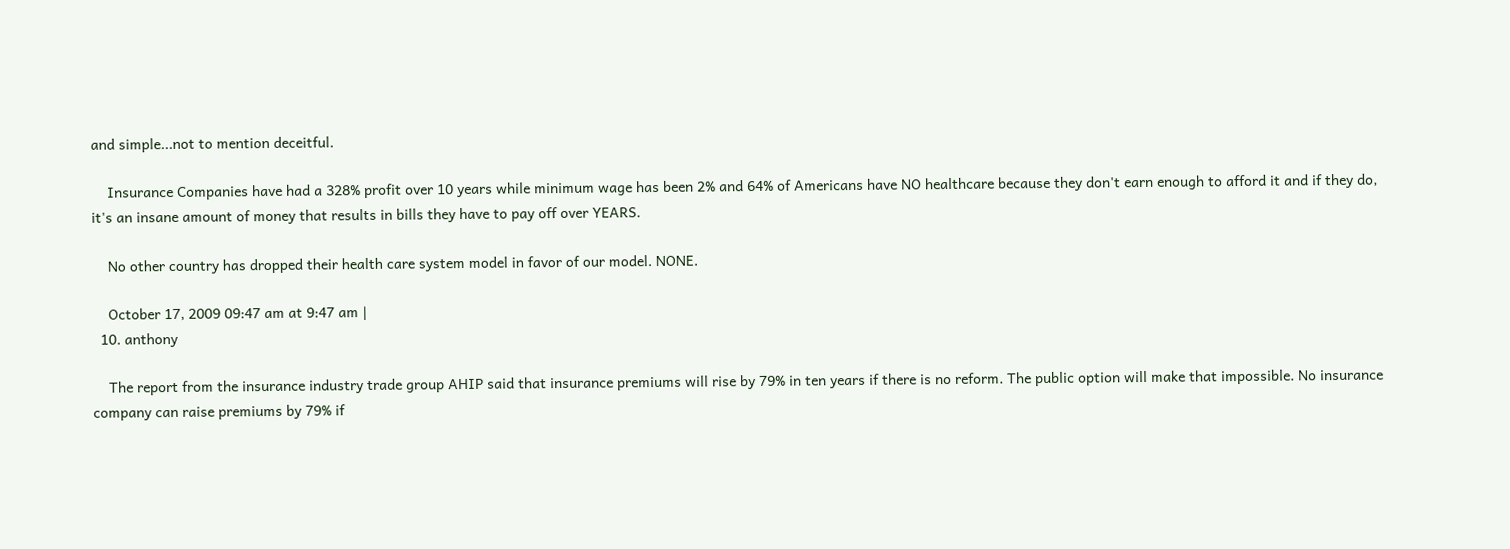and simple...not to mention deceitful.

    Insurance Companies have had a 328% profit over 10 years while minimum wage has been 2% and 64% of Americans have NO healthcare because they don't earn enough to afford it and if they do, it's an insane amount of money that results in bills they have to pay off over YEARS.

    No other country has dropped their health care system model in favor of our model. NONE.

    October 17, 2009 09:47 am at 9:47 am |
  10. anthony

    The report from the insurance industry trade group AHIP said that insurance premiums will rise by 79% in ten years if there is no reform. The public option will make that impossible. No insurance company can raise premiums by 79% if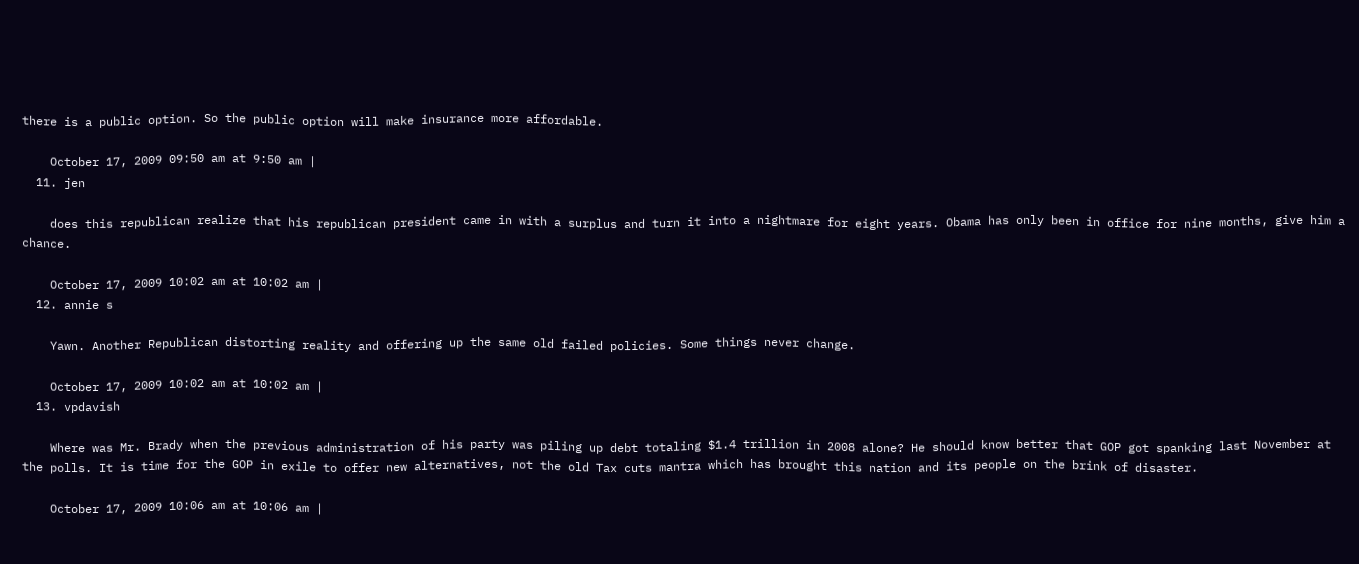there is a public option. So the public option will make insurance more affordable.

    October 17, 2009 09:50 am at 9:50 am |
  11. jen

    does this republican realize that his republican president came in with a surplus and turn it into a nightmare for eight years. Obama has only been in office for nine months, give him a chance.

    October 17, 2009 10:02 am at 10:02 am |
  12. annie s

    Yawn. Another Republican distorting reality and offering up the same old failed policies. Some things never change.

    October 17, 2009 10:02 am at 10:02 am |
  13. vpdavish

    Where was Mr. Brady when the previous administration of his party was piling up debt totaling $1.4 trillion in 2008 alone? He should know better that GOP got spanking last November at the polls. It is time for the GOP in exile to offer new alternatives, not the old Tax cuts mantra which has brought this nation and its people on the brink of disaster.

    October 17, 2009 10:06 am at 10:06 am |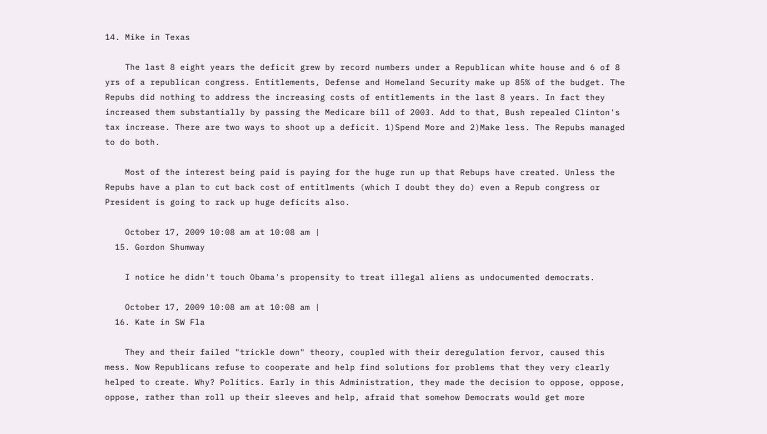14. Mike in Texas

    The last 8 eight years the deficit grew by record numbers under a Republican white house and 6 of 8 yrs of a republican congress. Entitlements, Defense and Homeland Security make up 85% of the budget. The Repubs did nothing to address the increasing costs of entitlements in the last 8 years. In fact they increased them substantially by passing the Medicare bill of 2003. Add to that, Bush repealed Clinton's tax increase. There are two ways to shoot up a deficit. 1)Spend More and 2)Make less. The Repubs managed to do both.

    Most of the interest being paid is paying for the huge run up that Rebups have created. Unless the Repubs have a plan to cut back cost of entitlments (which I doubt they do) even a Repub congress or President is going to rack up huge deficits also.

    October 17, 2009 10:08 am at 10:08 am |
  15. Gordon Shumway

    I notice he didn't touch Obama's propensity to treat illegal aliens as undocumented democrats.

    October 17, 2009 10:08 am at 10:08 am |
  16. Kate in SW Fla

    They and their failed "trickle down" theory, coupled with their deregulation fervor, caused this mess. Now Republicans refuse to cooperate and help find solutions for problems that they very clearly helped to create. Why? Politics. Early in this Administration, they made the decision to oppose, oppose, oppose, rather than roll up their sleeves and help, afraid that somehow Democrats would get more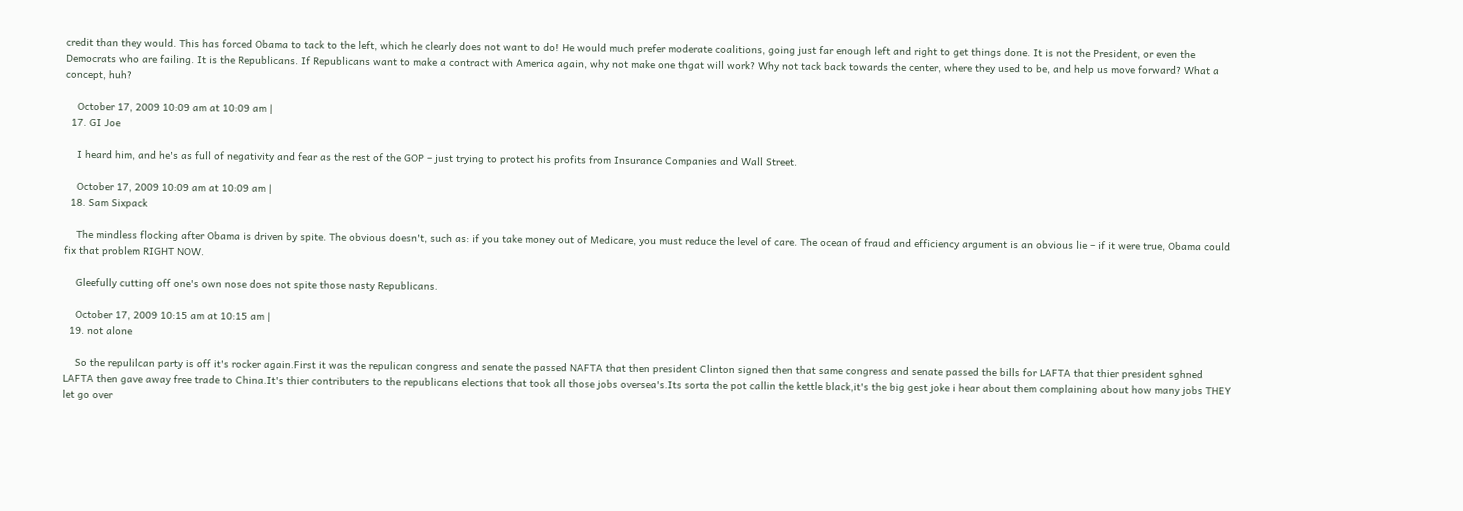credit than they would. This has forced Obama to tack to the left, which he clearly does not want to do! He would much prefer moderate coalitions, going just far enough left and right to get things done. It is not the President, or even the Democrats who are failing. It is the Republicans. If Republicans want to make a contract with America again, why not make one thgat will work? Why not tack back towards the center, where they used to be, and help us move forward? What a concept, huh?

    October 17, 2009 10:09 am at 10:09 am |
  17. GI Joe

    I heard him, and he's as full of negativity and fear as the rest of the GOP – just trying to protect his profits from Insurance Companies and Wall Street.

    October 17, 2009 10:09 am at 10:09 am |
  18. Sam Sixpack

    The mindless flocking after Obama is driven by spite. The obvious doesn't, such as: if you take money out of Medicare, you must reduce the level of care. The ocean of fraud and efficiency argument is an obvious lie – if it were true, Obama could fix that problem RIGHT NOW.

    Gleefully cutting off one's own nose does not spite those nasty Republicans.

    October 17, 2009 10:15 am at 10:15 am |
  19. not alone

    So the repulilcan party is off it's rocker again.First it was the repulican congress and senate the passed NAFTA that then president Clinton signed then that same congress and senate passed the bills for LAFTA that thier president sghned LAFTA then gave away free trade to China.It's thier contributers to the republicans elections that took all those jobs oversea's.Its sorta the pot callin the kettle black,it's the big gest joke i hear about them complaining about how many jobs THEY let go over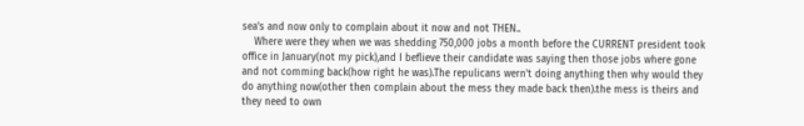sea's and now only to complain about it now and not THEN..
    Where were they when we was shedding 750,000 jobs a month before the CURRENT president took office in January(not my pick),and I beflieve their candidate was saying then those jobs where gone and not comming back(how right he was).The repulicans wern't doing anything then why would they do anything now(other then complain about the mess they made back then).the mess is theirs and they need to own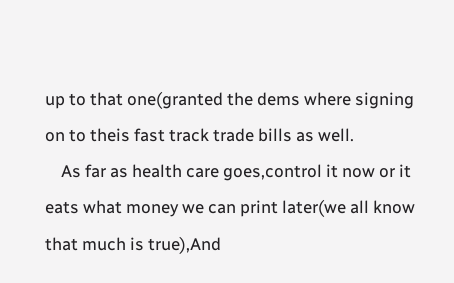up to that one(granted the dems where signing on to theis fast track trade bills as well.
    As far as health care goes,control it now or it eats what money we can print later(we all know that much is true),And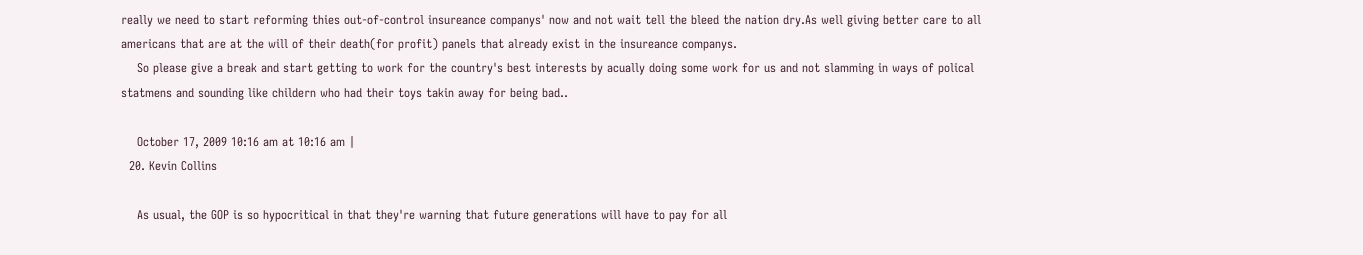really we need to start reforming thies out-of-control insureance companys' now and not wait tell the bleed the nation dry.As well giving better care to all americans that are at the will of their death(for profit) panels that already exist in the insureance companys.
    So please give a break and start getting to work for the country's best interests by acually doing some work for us and not slamming in ways of polical statmens and sounding like childern who had their toys takin away for being bad..

    October 17, 2009 10:16 am at 10:16 am |
  20. Kevin Collins

    As usual, the GOP is so hypocritical in that they're warning that future generations will have to pay for all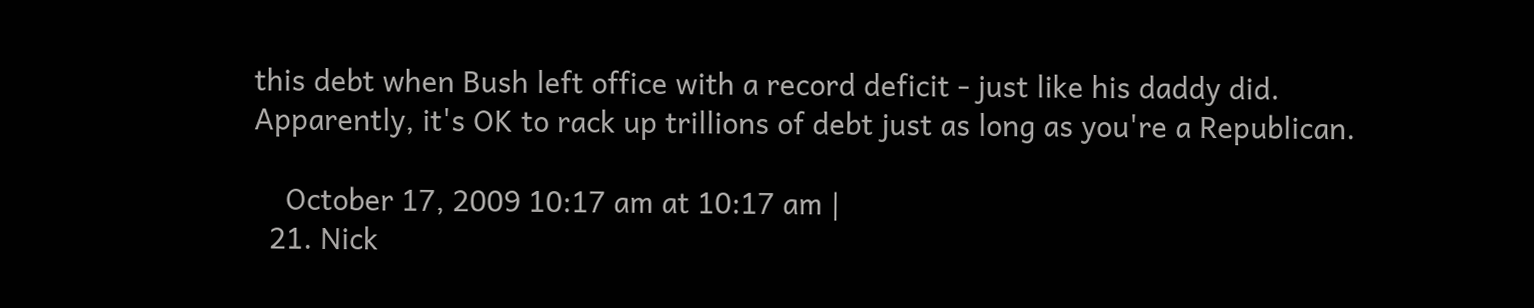this debt when Bush left office with a record deficit - just like his daddy did. Apparently, it's OK to rack up trillions of debt just as long as you're a Republican.

    October 17, 2009 10:17 am at 10:17 am |
  21. Nick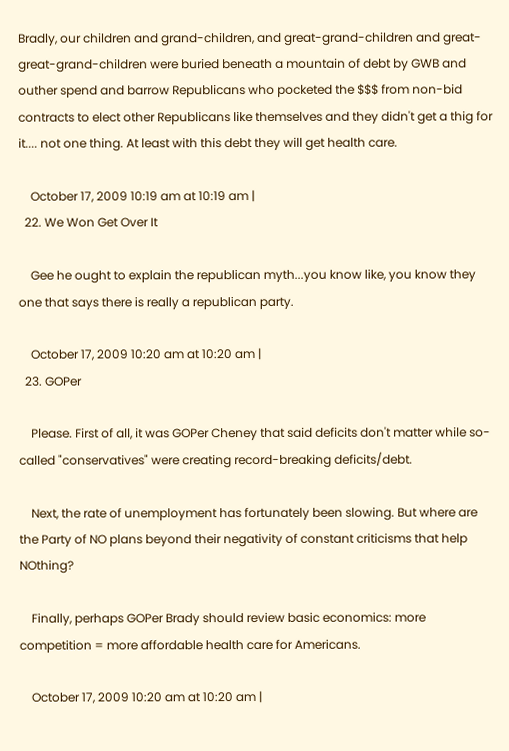Bradly, our children and grand-children, and great-grand-children and great-great-grand-children were buried beneath a mountain of debt by GWB and outher spend and barrow Republicans who pocketed the $$$ from non-bid contracts to elect other Republicans like themselves and they didn't get a thig for it.... not one thing. At least with this debt they will get health care.

    October 17, 2009 10:19 am at 10:19 am |
  22. We Won Get Over It

    Gee he ought to explain the republican myth...you know like, you know they one that says there is really a republican party.

    October 17, 2009 10:20 am at 10:20 am |
  23. GOPer

    Please. First of all, it was GOPer Cheney that said deficits don't matter while so-called "conservatives" were creating record-breaking deficits/debt.

    Next, the rate of unemployment has fortunately been slowing. But where are the Party of NO plans beyond their negativity of constant criticisms that help NOthing?

    Finally, perhaps GOPer Brady should review basic economics: more competition = more affordable health care for Americans.

    October 17, 2009 10:20 am at 10:20 am |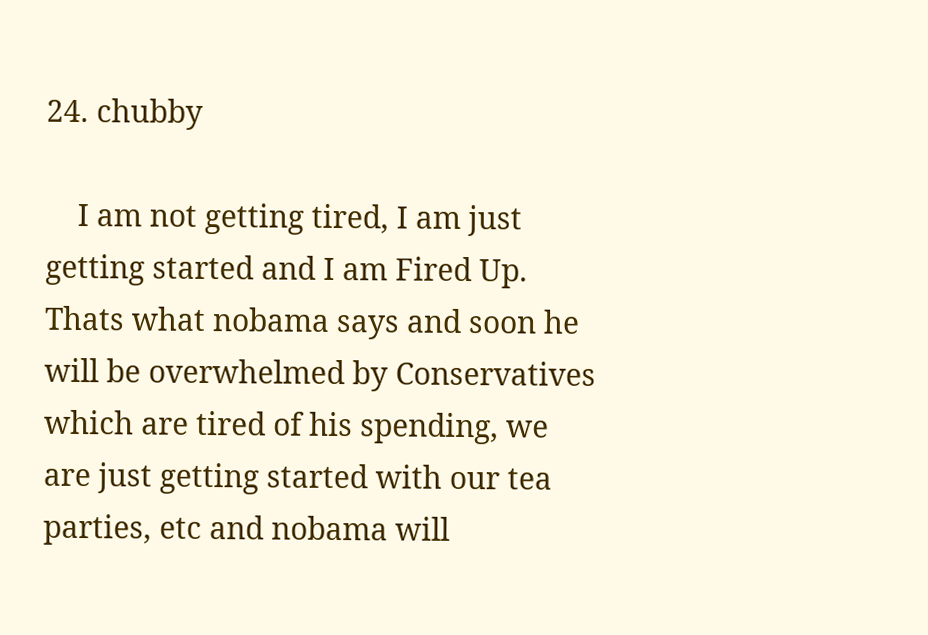24. chubby

    I am not getting tired, I am just getting started and I am Fired Up. Thats what nobama says and soon he will be overwhelmed by Conservatives which are tired of his spending, we are just getting started with our tea parties, etc and nobama will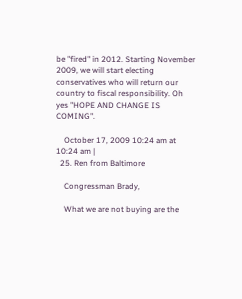be "fired" in 2012. Starting November 2009, we will start electing conservatives who will return our country to fiscal responsibility. Oh yes "HOPE AND CHANGE IS COMING".

    October 17, 2009 10:24 am at 10:24 am |
  25. Ren from Baltimore

    Congressman Brady,

    What we are not buying are the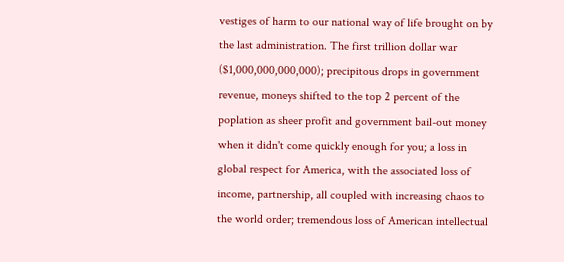vestiges of harm to our national way of life brought on by the last administration. The first trillion dollar war ($1,000,000,000,000); precipitous drops in government revenue, moneys shifted to the top 2 percent of the poplation as sheer profit and government bail-out money when it didn't come quickly enough for you; a loss in global respect for America, with the associated loss of income, partnership, all coupled with increasing chaos to the world order; tremendous loss of American intellectual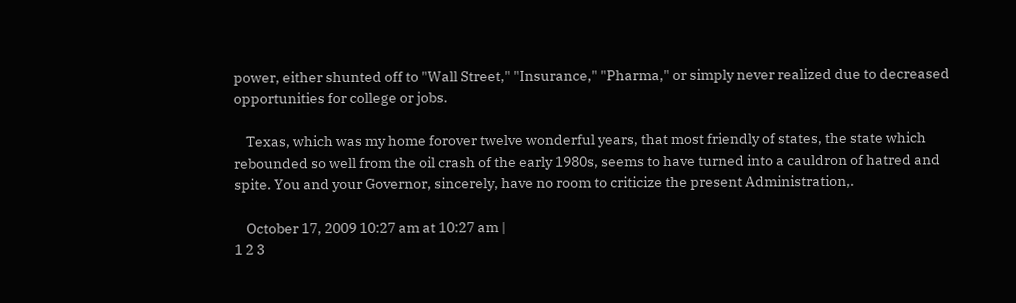power, either shunted off to "Wall Street," "Insurance," "Pharma," or simply never realized due to decreased opportunities for college or jobs.

    Texas, which was my home forover twelve wonderful years, that most friendly of states, the state which rebounded so well from the oil crash of the early 1980s, seems to have turned into a cauldron of hatred and spite. You and your Governor, sincerely, have no room to criticize the present Administration,.

    October 17, 2009 10:27 am at 10:27 am |
1 2 3